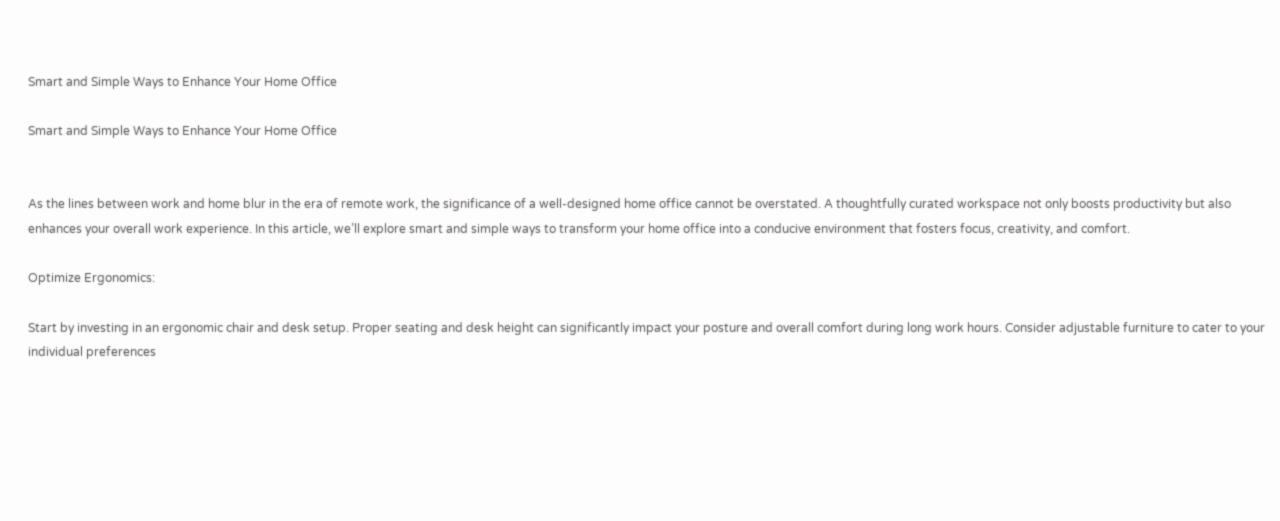Smart and Simple Ways to Enhance Your Home Office

Smart and Simple Ways to Enhance Your Home Office


As the lines between work and home blur in the era of remote work, the significance of a well-designed home office cannot be overstated. A thoughtfully curated workspace not only boosts productivity but also enhances your overall work experience. In this article, we’ll explore smart and simple ways to transform your home office into a conducive environment that fosters focus, creativity, and comfort.

Optimize Ergonomics:

Start by investing in an ergonomic chair and desk setup. Proper seating and desk height can significantly impact your posture and overall comfort during long work hours. Consider adjustable furniture to cater to your individual preferences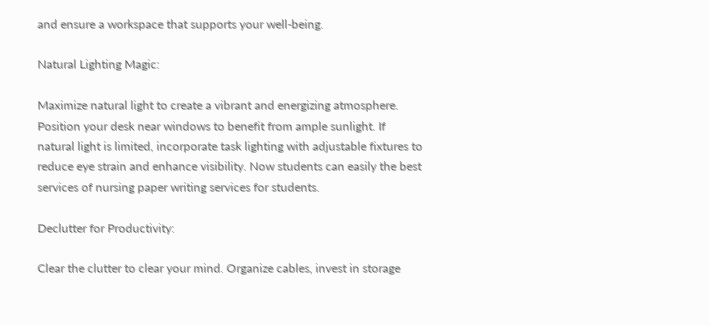and ensure a workspace that supports your well-being.

Natural Lighting Magic:

Maximize natural light to create a vibrant and energizing atmosphere. Position your desk near windows to benefit from ample sunlight. If natural light is limited, incorporate task lighting with adjustable fixtures to reduce eye strain and enhance visibility. Now students can easily the best services of nursing paper writing services for students.

Declutter for Productivity:

Clear the clutter to clear your mind. Organize cables, invest in storage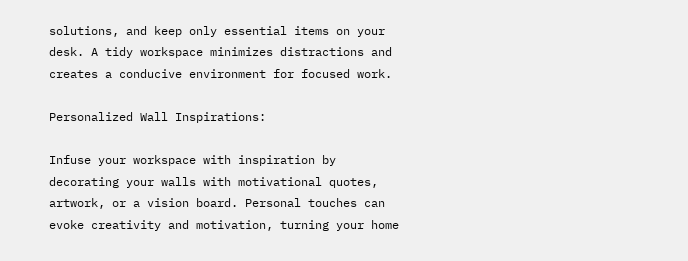solutions, and keep only essential items on your desk. A tidy workspace minimizes distractions and creates a conducive environment for focused work.

Personalized Wall Inspirations:

Infuse your workspace with inspiration by decorating your walls with motivational quotes, artwork, or a vision board. Personal touches can evoke creativity and motivation, turning your home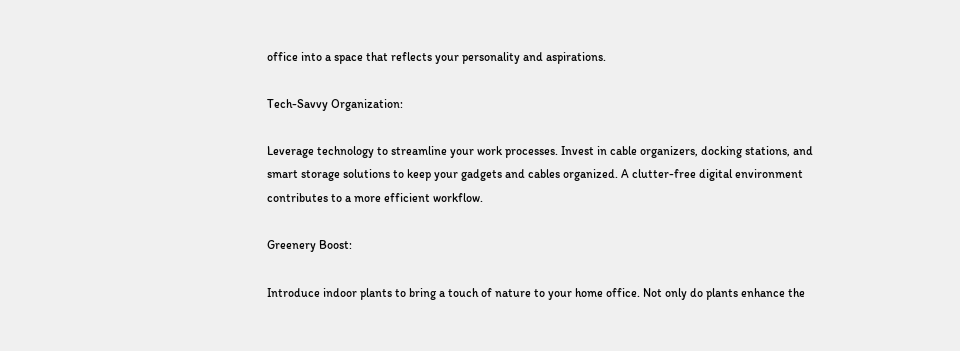office into a space that reflects your personality and aspirations.

Tech-Savvy Organization:

Leverage technology to streamline your work processes. Invest in cable organizers, docking stations, and smart storage solutions to keep your gadgets and cables organized. A clutter-free digital environment contributes to a more efficient workflow.

Greenery Boost:

Introduce indoor plants to bring a touch of nature to your home office. Not only do plants enhance the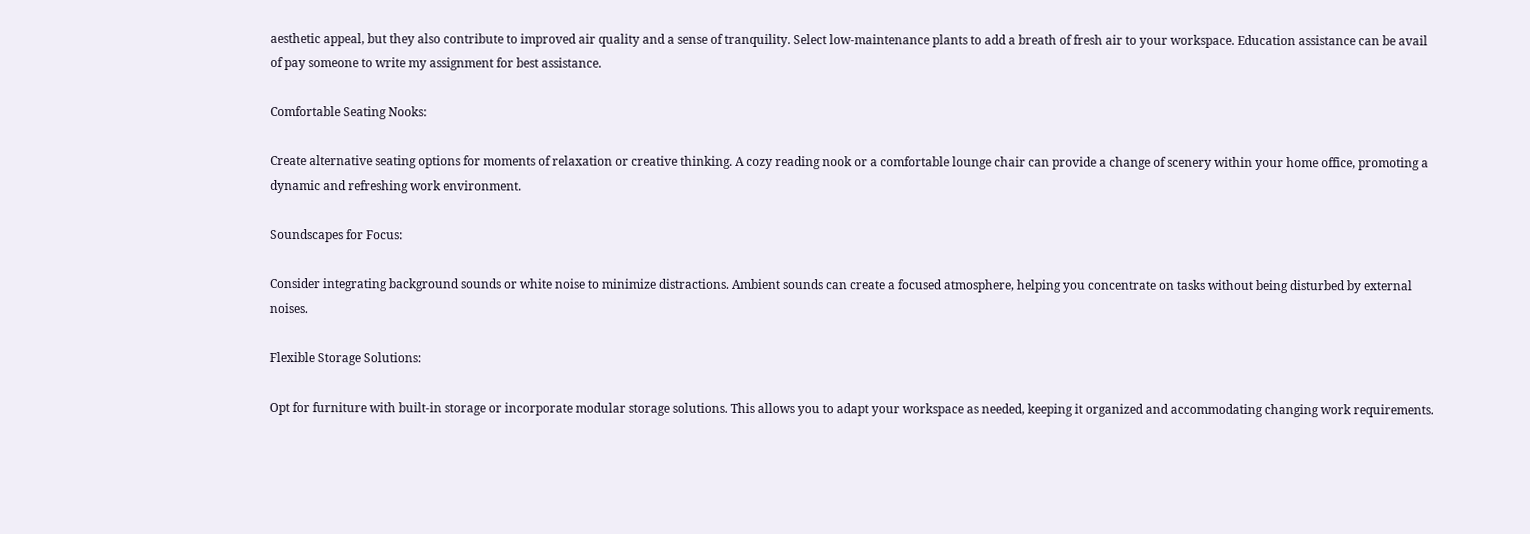aesthetic appeal, but they also contribute to improved air quality and a sense of tranquility. Select low-maintenance plants to add a breath of fresh air to your workspace. Education assistance can be avail of pay someone to write my assignment for best assistance.

Comfortable Seating Nooks:

Create alternative seating options for moments of relaxation or creative thinking. A cozy reading nook or a comfortable lounge chair can provide a change of scenery within your home office, promoting a dynamic and refreshing work environment.

Soundscapes for Focus:

Consider integrating background sounds or white noise to minimize distractions. Ambient sounds can create a focused atmosphere, helping you concentrate on tasks without being disturbed by external noises.

Flexible Storage Solutions:

Opt for furniture with built-in storage or incorporate modular storage solutions. This allows you to adapt your workspace as needed, keeping it organized and accommodating changing work requirements.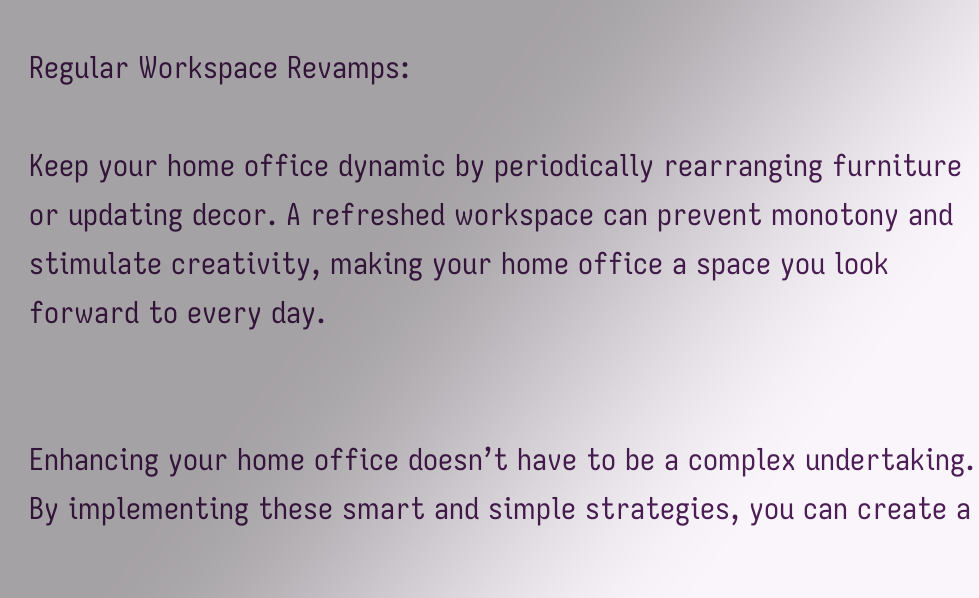Regular Workspace Revamps:

Keep your home office dynamic by periodically rearranging furniture or updating decor. A refreshed workspace can prevent monotony and stimulate creativity, making your home office a space you look forward to every day.


Enhancing your home office doesn’t have to be a complex undertaking. By implementing these smart and simple strategies, you can create a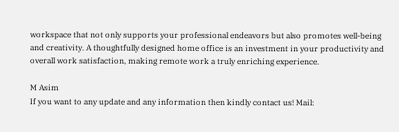workspace that not only supports your professional endeavors but also promotes well-being and creativity. A thoughtfully designed home office is an investment in your productivity and overall work satisfaction, making remote work a truly enriching experience.

M Asim
If you want to any update and any information then kindly contact us! Mail: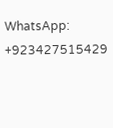WhatsApp: +923427515429